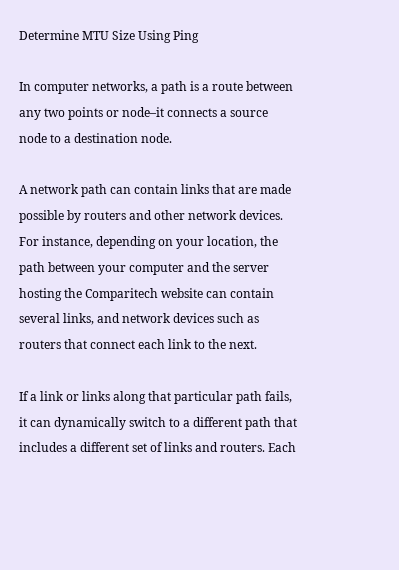Determine MTU Size Using Ping

In computer networks, a path is a route between any two points or node–it connects a source node to a destination node.

A network path can contain links that are made possible by routers and other network devices. For instance, depending on your location, the path between your computer and the server hosting the Comparitech website can contain several links, and network devices such as routers that connect each link to the next.

If a link or links along that particular path fails, it can dynamically switch to a different path that includes a different set of links and routers. Each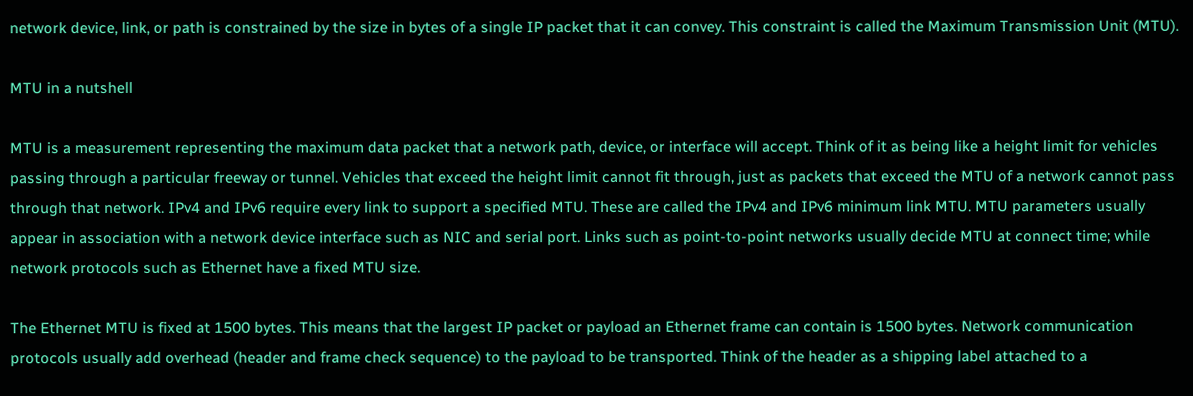network device, link, or path is constrained by the size in bytes of a single IP packet that it can convey. This constraint is called the Maximum Transmission Unit (MTU).

MTU in a nutshell

MTU is a measurement representing the maximum data packet that a network path, device, or interface will accept. Think of it as being like a height limit for vehicles passing through a particular freeway or tunnel. Vehicles that exceed the height limit cannot fit through, just as packets that exceed the MTU of a network cannot pass through that network. IPv4 and IPv6 require every link to support a specified MTU. These are called the IPv4 and IPv6 minimum link MTU. MTU parameters usually appear in association with a network device interface such as NIC and serial port. Links such as point-to-point networks usually decide MTU at connect time; while network protocols such as Ethernet have a fixed MTU size.

The Ethernet MTU is fixed at 1500 bytes. This means that the largest IP packet or payload an Ethernet frame can contain is 1500 bytes. Network communication protocols usually add overhead (header and frame check sequence) to the payload to be transported. Think of the header as a shipping label attached to a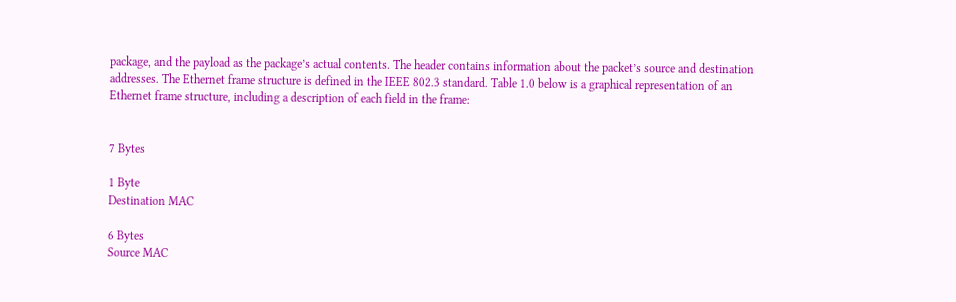package, and the payload as the package’s actual contents. The header contains information about the packet’s source and destination addresses. The Ethernet frame structure is defined in the IEEE 802.3 standard. Table 1.0 below is a graphical representation of an Ethernet frame structure, including a description of each field in the frame:


7 Bytes

1 Byte
Destination MAC

6 Bytes
Source MAC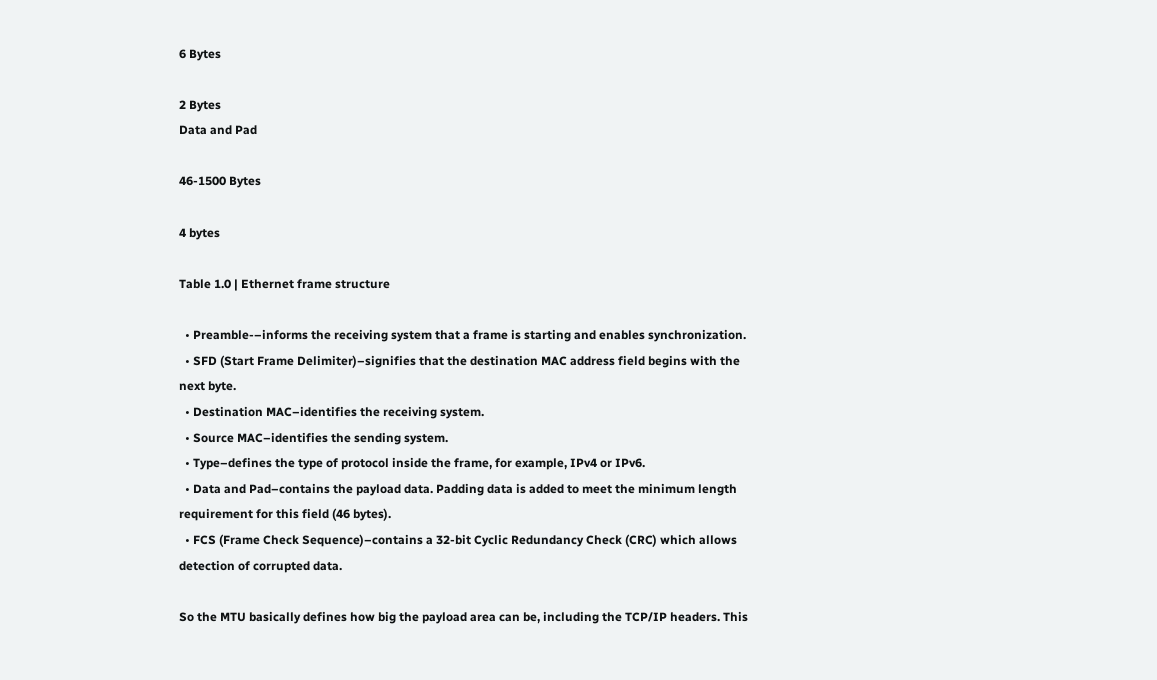6 Bytes

2 Bytes
Data and Pad

46-1500 Bytes

4 bytes

Table 1.0 | Ethernet frame structure

  • Preamble-–informs the receiving system that a frame is starting and enables synchronization.
  • SFD (Start Frame Delimiter)–signifies that the destination MAC address field begins with the next byte.
  • Destination MAC–identifies the receiving system.
  • Source MAC–identifies the sending system.
  • Type–defines the type of protocol inside the frame, for example, IPv4 or IPv6.
  • Data and Pad–contains the payload data. Padding data is added to meet the minimum length requirement for this field (46 bytes).
  • FCS (Frame Check Sequence)–contains a 32-bit Cyclic Redundancy Check (CRC) which allows detection of corrupted data.

So the MTU basically defines how big the payload area can be, including the TCP/IP headers. This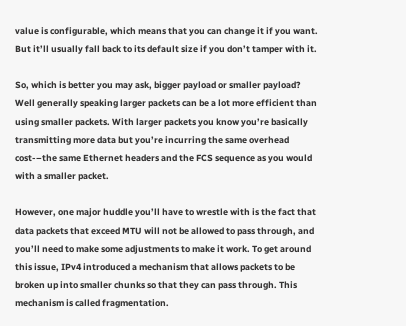value is configurable, which means that you can change it if you want. But it’ll usually fall back to its default size if you don’t tamper with it.

So, which is better you may ask, bigger payload or smaller payload? Well generally speaking larger packets can be a lot more efficient than using smaller packets. With larger packets you know you’re basically transmitting more data but you’re incurring the same overhead cost-–the same Ethernet headers and the FCS sequence as you would with a smaller packet.

However, one major huddle you’ll have to wrestle with is the fact that data packets that exceed MTU will not be allowed to pass through, and you’ll need to make some adjustments to make it work. To get around this issue, IPv4 introduced a mechanism that allows packets to be broken up into smaller chunks so that they can pass through. This mechanism is called fragmentation.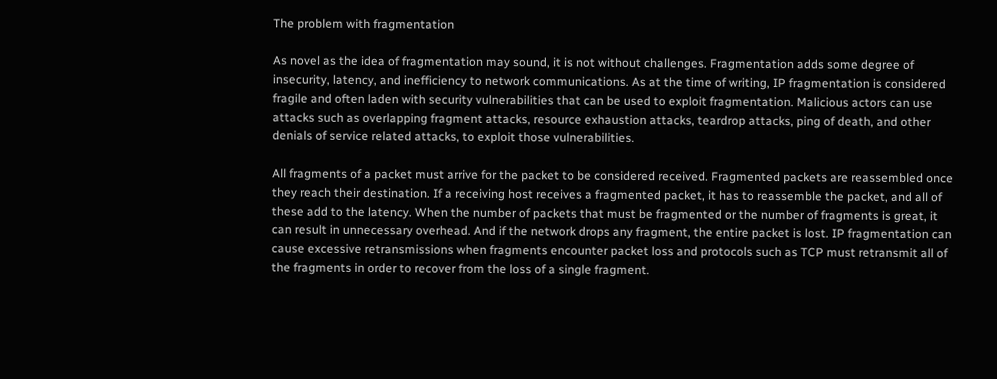The problem with fragmentation

As novel as the idea of fragmentation may sound, it is not without challenges. Fragmentation adds some degree of insecurity, latency, and inefficiency to network communications. As at the time of writing, IP fragmentation is considered fragile and often laden with security vulnerabilities that can be used to exploit fragmentation. Malicious actors can use attacks such as overlapping fragment attacks, resource exhaustion attacks, teardrop attacks, ping of death, and other denials of service related attacks, to exploit those vulnerabilities.

All fragments of a packet must arrive for the packet to be considered received. Fragmented packets are reassembled once they reach their destination. If a receiving host receives a fragmented packet, it has to reassemble the packet, and all of these add to the latency. When the number of packets that must be fragmented or the number of fragments is great, it can result in unnecessary overhead. And if the network drops any fragment, the entire packet is lost. IP fragmentation can cause excessive retransmissions when fragments encounter packet loss and protocols such as TCP must retransmit all of the fragments in order to recover from the loss of a single fragment.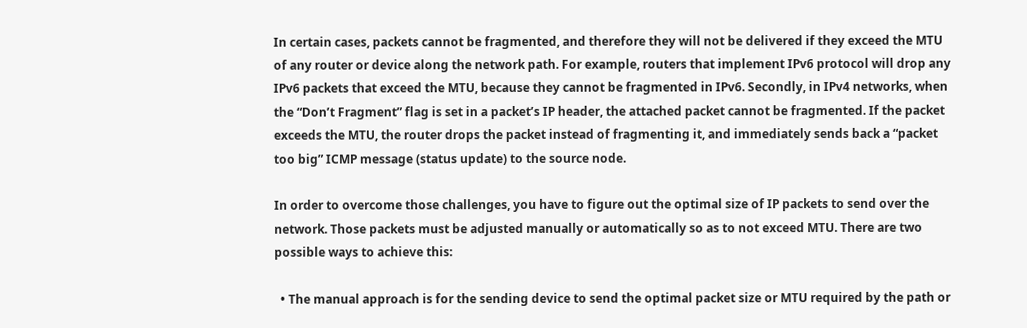In certain cases, packets cannot be fragmented, and therefore they will not be delivered if they exceed the MTU of any router or device along the network path. For example, routers that implement IPv6 protocol will drop any IPv6 packets that exceed the MTU, because they cannot be fragmented in IPv6. Secondly, in IPv4 networks, when the “Don’t Fragment” flag is set in a packet’s IP header, the attached packet cannot be fragmented. If the packet exceeds the MTU, the router drops the packet instead of fragmenting it, and immediately sends back a “packet too big” ICMP message (status update) to the source node.

In order to overcome those challenges, you have to figure out the optimal size of IP packets to send over the network. Those packets must be adjusted manually or automatically so as to not exceed MTU. There are two possible ways to achieve this:

  • The manual approach is for the sending device to send the optimal packet size or MTU required by the path or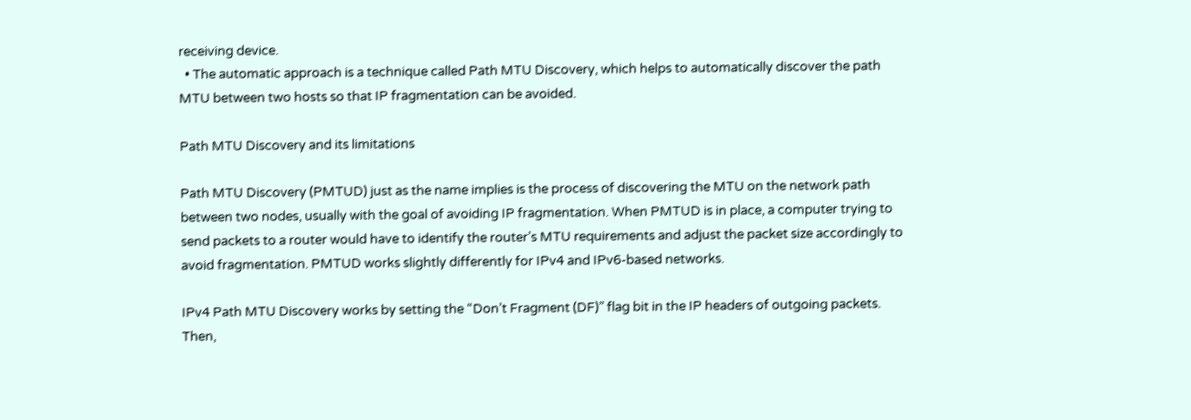receiving device.
  • The automatic approach is a technique called Path MTU Discovery, which helps to automatically discover the path MTU between two hosts so that IP fragmentation can be avoided.

Path MTU Discovery and its limitations

Path MTU Discovery (PMTUD) just as the name implies is the process of discovering the MTU on the network path between two nodes, usually with the goal of avoiding IP fragmentation. When PMTUD is in place, a computer trying to send packets to a router would have to identify the router’s MTU requirements and adjust the packet size accordingly to avoid fragmentation. PMTUD works slightly differently for IPv4 and IPv6-based networks.

IPv4 Path MTU Discovery works by setting the “Don’t Fragment (DF)” flag bit in the IP headers of outgoing packets. Then,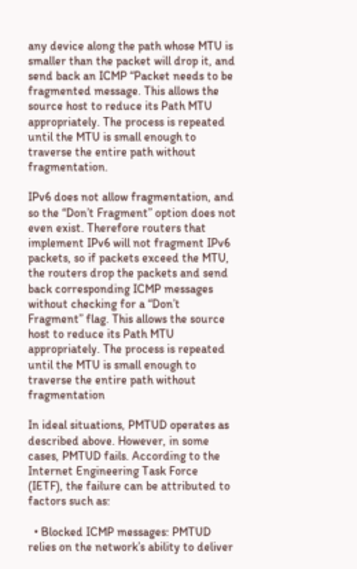any device along the path whose MTU is smaller than the packet will drop it, and send back an ICMP “Packet needs to be fragmented message. This allows the source host to reduce its Path MTU appropriately. The process is repeated until the MTU is small enough to traverse the entire path without fragmentation.

IPv6 does not allow fragmentation, and so the “Don’t Fragment” option does not even exist. Therefore routers that implement IPv6 will not fragment IPv6 packets, so if packets exceed the MTU, the routers drop the packets and send back corresponding ICMP messages without checking for a “Don’t Fragment” flag. This allows the source host to reduce its Path MTU appropriately. The process is repeated until the MTU is small enough to traverse the entire path without fragmentation

In ideal situations, PMTUD operates as described above. However, in some cases, PMTUD fails. According to the Internet Engineering Task Force  (IETF), the failure can be attributed to factors such as:

  • Blocked ICMP messages: PMTUD relies on the network’s ability to deliver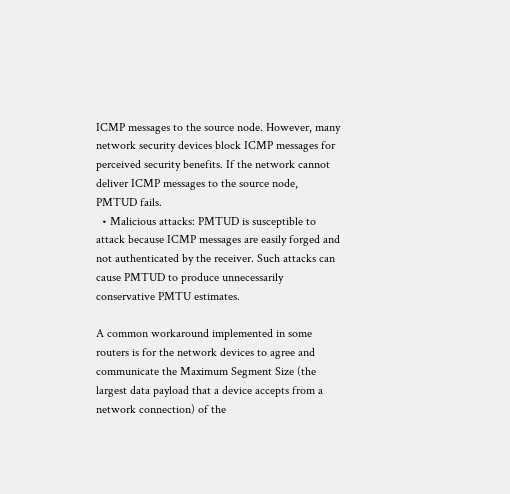ICMP messages to the source node. However, many network security devices block ICMP messages for perceived security benefits. If the network cannot deliver ICMP messages to the source node, PMTUD fails.
  • Malicious attacks: PMTUD is susceptible to attack because ICMP messages are easily forged and not authenticated by the receiver. Such attacks can cause PMTUD to produce unnecessarily conservative PMTU estimates.

A common workaround implemented in some routers is for the network devices to agree and communicate the Maximum Segment Size (the largest data payload that a device accepts from a network connection) of the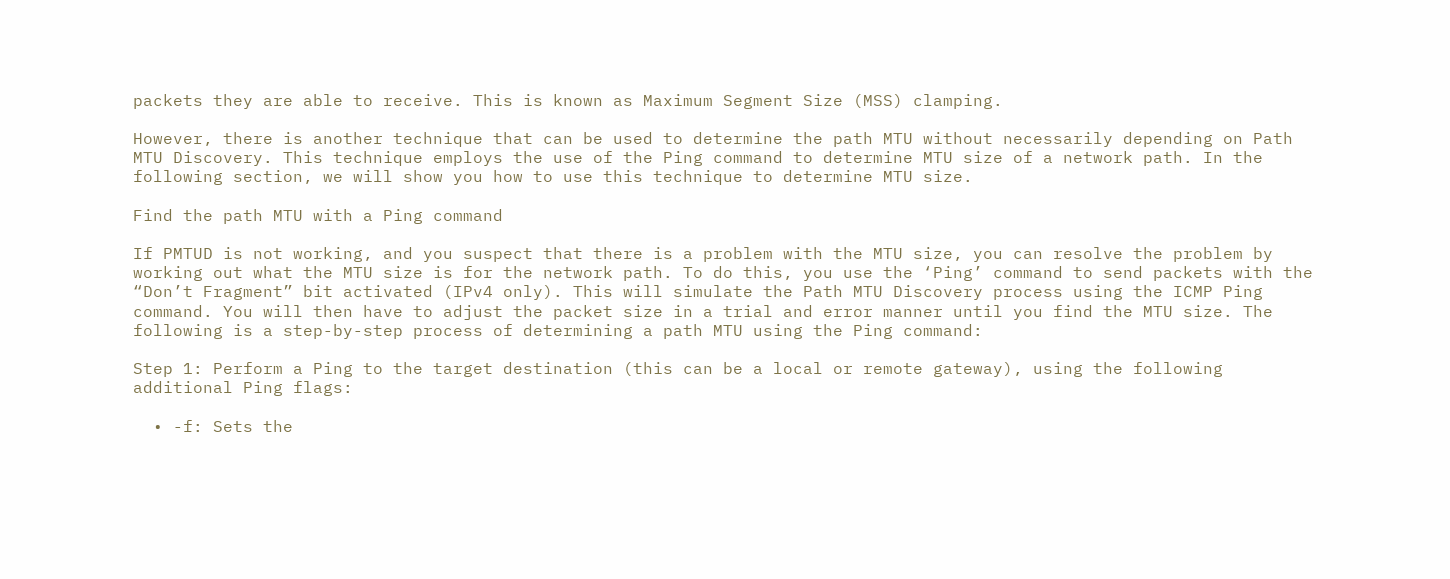packets they are able to receive. This is known as Maximum Segment Size (MSS) clamping.

However, there is another technique that can be used to determine the path MTU without necessarily depending on Path MTU Discovery. This technique employs the use of the Ping command to determine MTU size of a network path. In the following section, we will show you how to use this technique to determine MTU size.

Find the path MTU with a Ping command

If PMTUD is not working, and you suspect that there is a problem with the MTU size, you can resolve the problem by working out what the MTU size is for the network path. To do this, you use the ‘Ping’ command to send packets with the “Don’t Fragment” bit activated (IPv4 only). This will simulate the Path MTU Discovery process using the ICMP Ping command. You will then have to adjust the packet size in a trial and error manner until you find the MTU size. The following is a step-by-step process of determining a path MTU using the Ping command:

Step 1: Perform a Ping to the target destination (this can be a local or remote gateway), using the following additional Ping flags:

  • -f: Sets the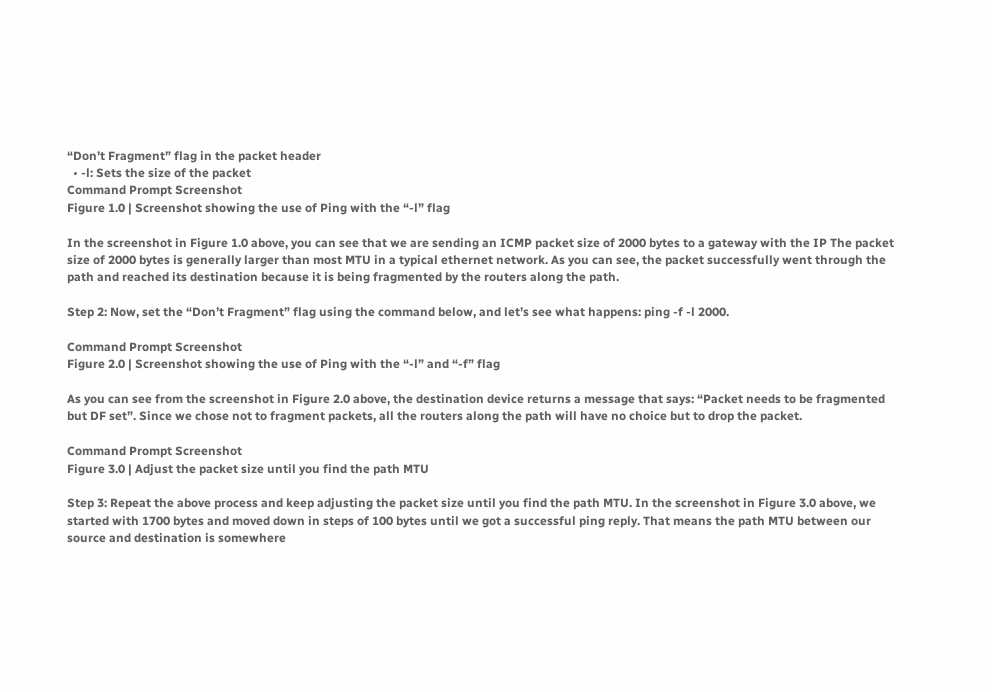“Don’t Fragment” flag in the packet header
  • -l: Sets the size of the packet
Command Prompt Screenshot
Figure 1.0 | Screenshot showing the use of Ping with the “-l” flag

In the screenshot in Figure 1.0 above, you can see that we are sending an ICMP packet size of 2000 bytes to a gateway with the IP The packet size of 2000 bytes is generally larger than most MTU in a typical ethernet network. As you can see, the packet successfully went through the path and reached its destination because it is being fragmented by the routers along the path.

Step 2: Now, set the “Don’t Fragment” flag using the command below, and let’s see what happens: ping -f -l 2000.

Command Prompt Screenshot
Figure 2.0 | Screenshot showing the use of Ping with the “-l” and “-f” flag

As you can see from the screenshot in Figure 2.0 above, the destination device returns a message that says: “Packet needs to be fragmented but DF set”. Since we chose not to fragment packets, all the routers along the path will have no choice but to drop the packet.

Command Prompt Screenshot
Figure 3.0 | Adjust the packet size until you find the path MTU

Step 3: Repeat the above process and keep adjusting the packet size until you find the path MTU. In the screenshot in Figure 3.0 above, we started with 1700 bytes and moved down in steps of 100 bytes until we got a successful ping reply. That means the path MTU between our source and destination is somewhere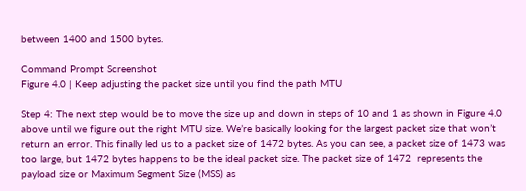between 1400 and 1500 bytes.

Command Prompt Screenshot
Figure 4.0 | Keep adjusting the packet size until you find the path MTU

Step 4: The next step would be to move the size up and down in steps of 10 and 1 as shown in Figure 4.0 above until we figure out the right MTU size. We’re basically looking for the largest packet size that won’t return an error. This finally led us to a packet size of 1472 bytes. As you can see, a packet size of 1473 was too large, but 1472 bytes happens to be the ideal packet size. The packet size of 1472  represents the payload size or Maximum Segment Size (MSS) as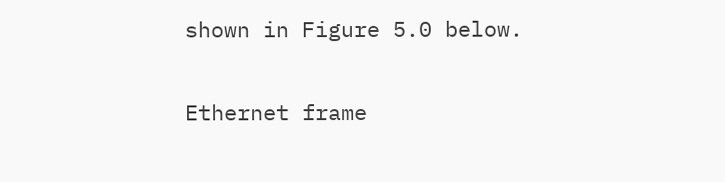shown in Figure 5.0 below.

Ethernet frame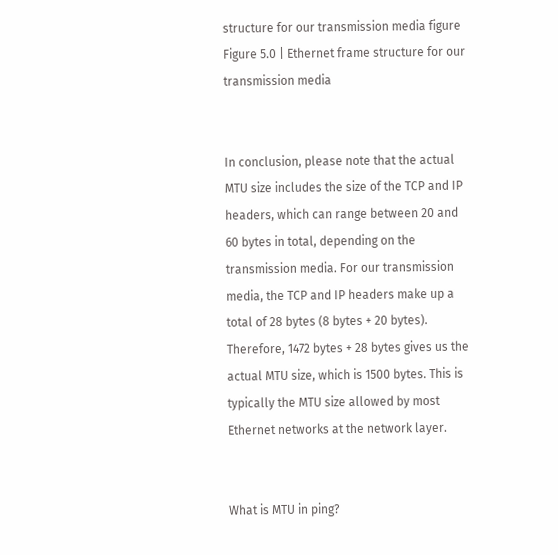structure for our transmission media figure
Figure 5.0 | Ethernet frame structure for our transmission media


In conclusion, please note that the actual MTU size includes the size of the TCP and IP headers, which can range between 20 and 60 bytes in total, depending on the transmission media. For our transmission media, the TCP and IP headers make up a total of 28 bytes (8 bytes + 20 bytes).  Therefore, 1472 bytes + 28 bytes gives us the actual MTU size, which is 1500 bytes. This is typically the MTU size allowed by most Ethernet networks at the network layer.


What is MTU in ping?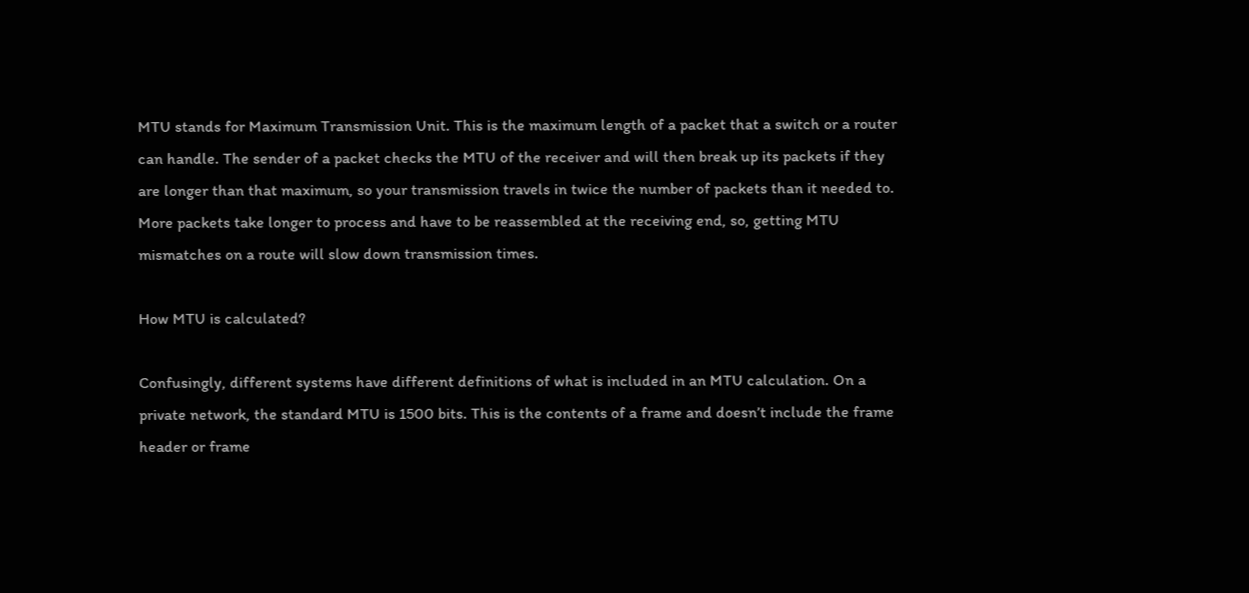MTU stands for Maximum Transmission Unit. This is the maximum length of a packet that a switch or a router can handle. The sender of a packet checks the MTU of the receiver and will then break up its packets if they are longer than that maximum, so your transmission travels in twice the number of packets than it needed to. More packets take longer to process and have to be reassembled at the receiving end, so, getting MTU mismatches on a route will slow down transmission times.

How MTU is calculated?

Confusingly, different systems have different definitions of what is included in an MTU calculation. On a private network, the standard MTU is 1500 bits. This is the contents of a frame and doesn’t include the frame header or frame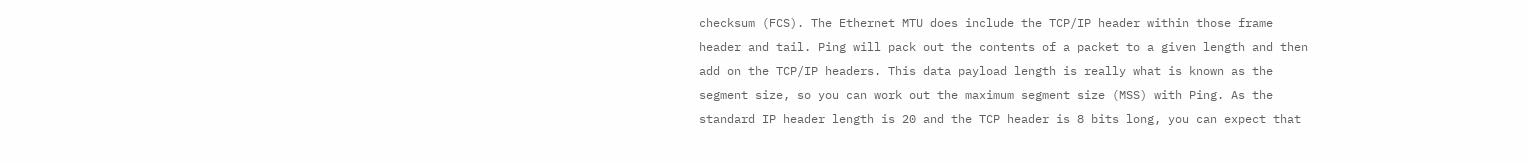checksum (FCS). The Ethernet MTU does include the TCP/IP header within those frame header and tail. Ping will pack out the contents of a packet to a given length and then add on the TCP/IP headers. This data payload length is really what is known as the segment size, so you can work out the maximum segment size (MSS) with Ping. As the standard IP header length is 20 and the TCP header is 8 bits long, you can expect that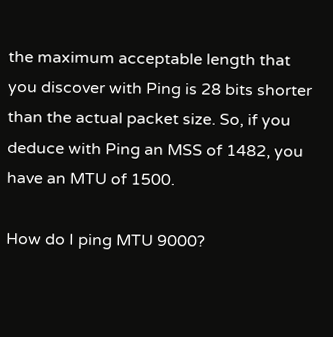the maximum acceptable length that you discover with Ping is 28 bits shorter than the actual packet size. So, if you deduce with Ping an MSS of 1482, you have an MTU of 1500.

How do I ping MTU 9000?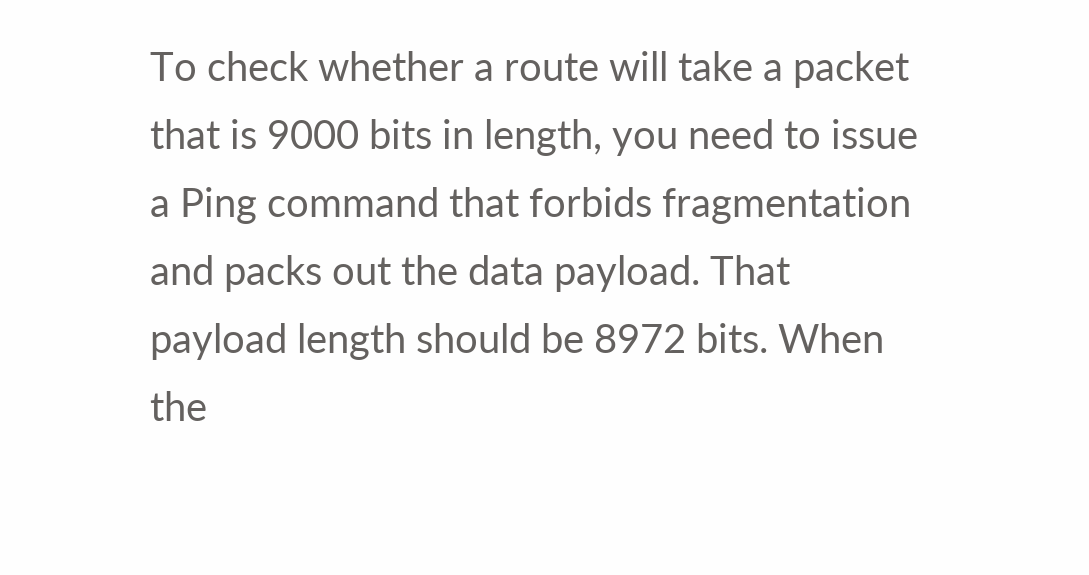To check whether a route will take a packet that is 9000 bits in length, you need to issue a Ping command that forbids fragmentation and packs out the data payload. That payload length should be 8972 bits. When the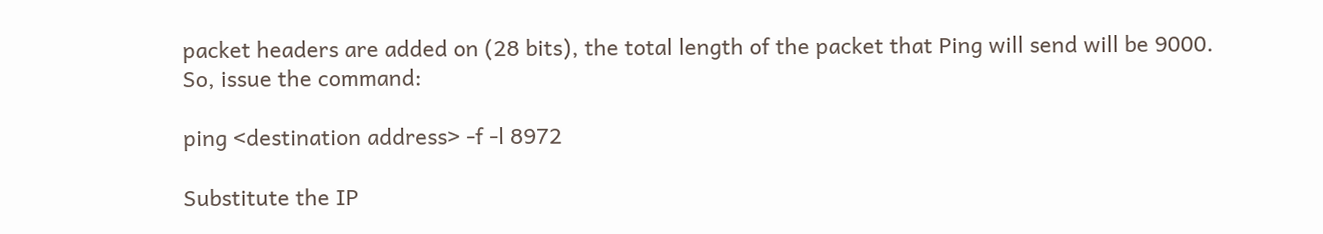packet headers are added on (28 bits), the total length of the packet that Ping will send will be 9000. So, issue the command:

ping <destination address> -f -l 8972

Substitute the IP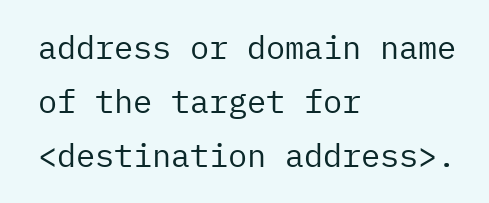address or domain name of the target for <destination address>.